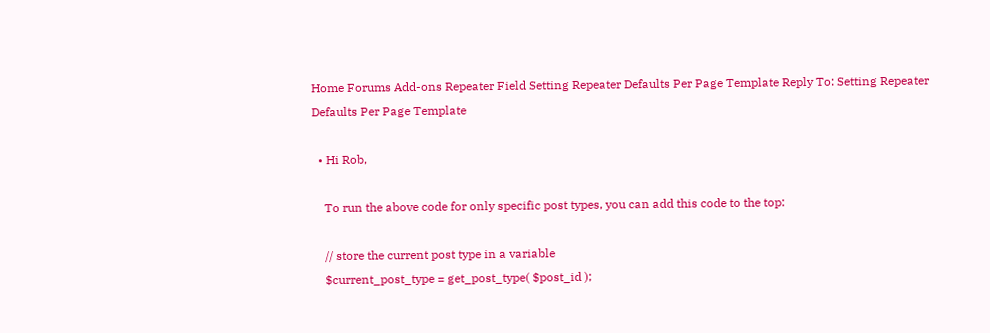Home Forums Add-ons Repeater Field Setting Repeater Defaults Per Page Template Reply To: Setting Repeater Defaults Per Page Template

  • Hi Rob,

    To run the above code for only specific post types, you can add this code to the top:

    // store the current post type in a variable
    $current_post_type = get_post_type( $post_id );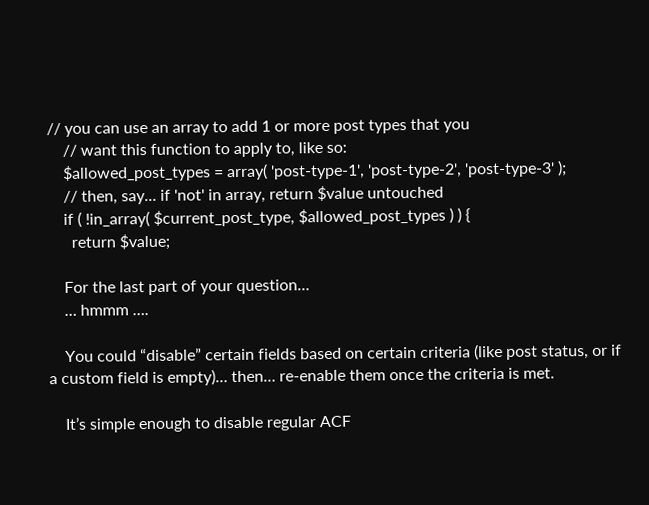// you can use an array to add 1 or more post types that you
    // want this function to apply to, like so:
    $allowed_post_types = array( 'post-type-1', 'post-type-2', 'post-type-3' );
    // then, say... if 'not' in array, return $value untouched
    if ( !in_array( $current_post_type, $allowed_post_types ) ) {
      return $value;

    For the last part of your question…
    … hmmm ….

    You could “disable” certain fields based on certain criteria (like post status, or if a custom field is empty)… then… re-enable them once the criteria is met.

    It’s simple enough to disable regular ACF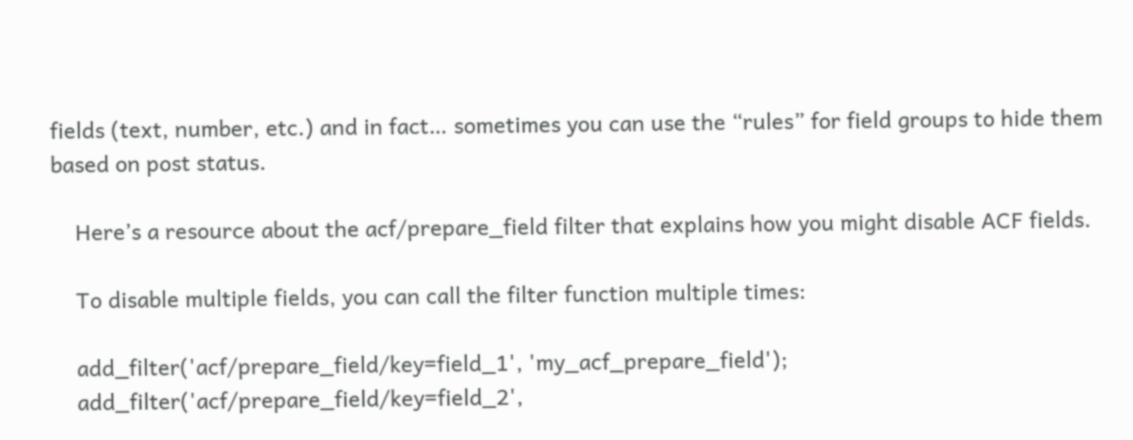fields (text, number, etc.) and in fact… sometimes you can use the “rules” for field groups to hide them based on post status.

    Here’s a resource about the acf/prepare_field filter that explains how you might disable ACF fields.

    To disable multiple fields, you can call the filter function multiple times:

    add_filter('acf/prepare_field/key=field_1', 'my_acf_prepare_field');
    add_filter('acf/prepare_field/key=field_2',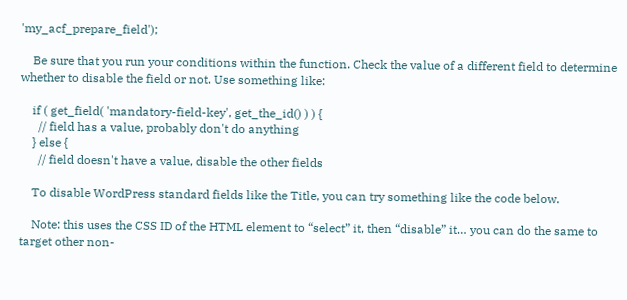'my_acf_prepare_field');

    Be sure that you run your conditions within the function. Check the value of a different field to determine whether to disable the field or not. Use something like:

    if ( get_field( 'mandatory-field-key', get_the_id() ) ) {
      // field has a value, probably don't do anything
    } else {
      // field doesn't have a value, disable the other fields

    To disable WordPress standard fields like the Title, you can try something like the code below.

    Note: this uses the CSS ID of the HTML element to “select” it, then “disable” it… you can do the same to target other non-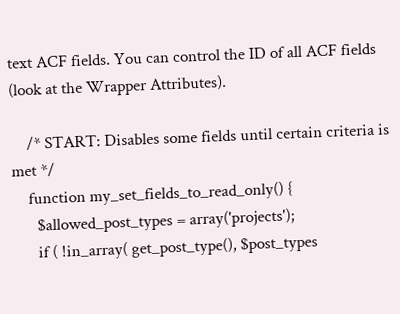text ACF fields. You can control the ID of all ACF fields (look at the Wrapper Attributes).

    /* START: Disables some fields until certain criteria is met */
    function my_set_fields_to_read_only() {
      $allowed_post_types = array('projects');
      if ( !in_array( get_post_type(), $post_types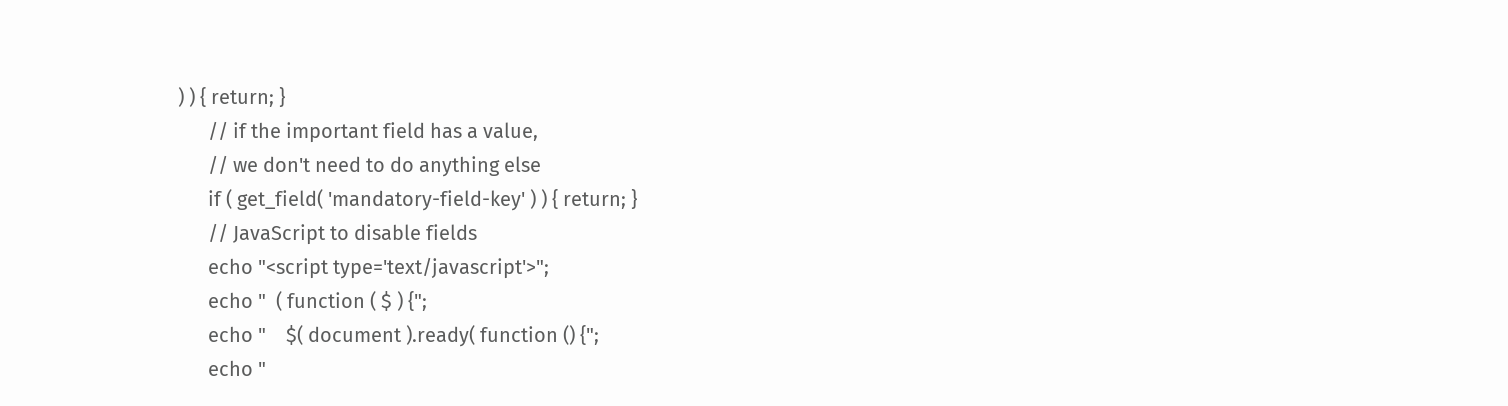) ) { return; }
      // if the important field has a value,
      // we don't need to do anything else
      if ( get_field( 'mandatory-field-key' ) ) { return; }
      // JavaScript to disable fields
      echo "<script type='text/javascript'>";
      echo "  ( function ( $ ) {";
      echo "    $( document ).ready( function () {";
      echo "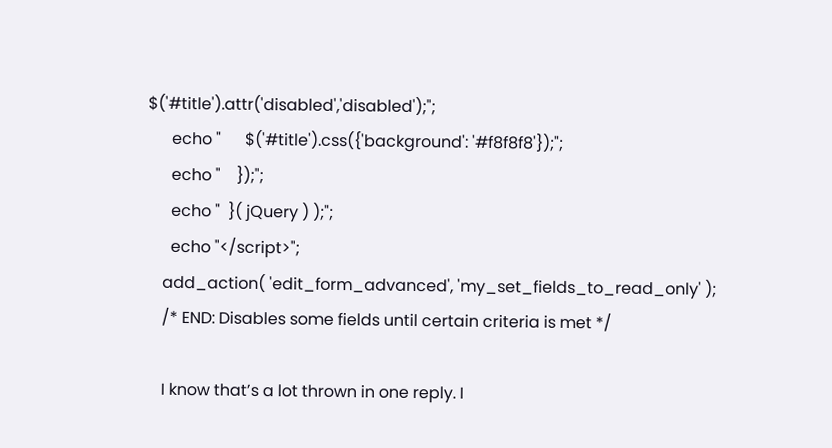$('#title').attr('disabled','disabled');";
      echo "      $('#title').css({'background': '#f8f8f8'});";
      echo "    });";
      echo "  }( jQuery ) );";
      echo "</script>";
    add_action( 'edit_form_advanced', 'my_set_fields_to_read_only' );
    /* END: Disables some fields until certain criteria is met */

    I know that’s a lot thrown in one reply. I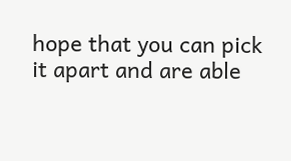hope that you can pick it apart and are able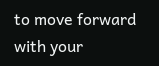to move forward with your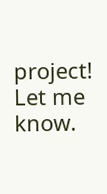project! Let me know.